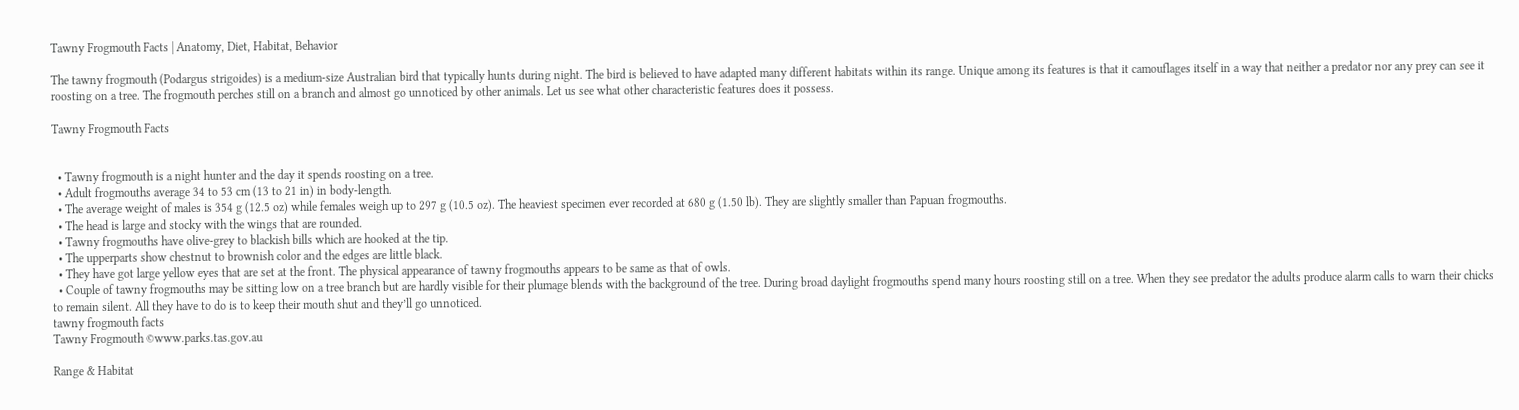Tawny Frogmouth Facts | Anatomy, Diet, Habitat, Behavior

The tawny frogmouth (Podargus strigoides) is a medium-size Australian bird that typically hunts during night. The bird is believed to have adapted many different habitats within its range. Unique among its features is that it camouflages itself in a way that neither a predator nor any prey can see it roosting on a tree. The frogmouth perches still on a branch and almost go unnoticed by other animals. Let us see what other characteristic features does it possess.

Tawny Frogmouth Facts


  • Tawny frogmouth is a night hunter and the day it spends roosting on a tree.
  • Adult frogmouths average 34 to 53 cm (13 to 21 in) in body-length.
  • The average weight of males is 354 g (12.5 oz) while females weigh up to 297 g (10.5 oz). The heaviest specimen ever recorded at 680 g (1.50 lb). They are slightly smaller than Papuan frogmouths.
  • The head is large and stocky with the wings that are rounded.
  • Tawny frogmouths have olive-grey to blackish bills which are hooked at the tip.
  • The upperparts show chestnut to brownish color and the edges are little black.
  • They have got large yellow eyes that are set at the front. The physical appearance of tawny frogmouths appears to be same as that of owls.
  • Couple of tawny frogmouths may be sitting low on a tree branch but are hardly visible for their plumage blends with the background of the tree. During broad daylight frogmouths spend many hours roosting still on a tree. When they see predator the adults produce alarm calls to warn their chicks to remain silent. All they have to do is to keep their mouth shut and they’ll go unnoticed.
tawny frogmouth facts
Tawny Frogmouth ©www.parks.tas.gov.au

Range & Habitat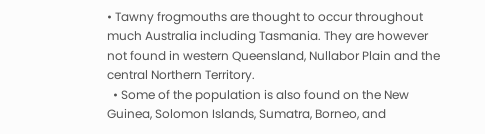• Tawny frogmouths are thought to occur throughout much Australia including Tasmania. They are however not found in western Queensland, Nullabor Plain and the central Northern Territory.
  • Some of the population is also found on the New Guinea, Solomon Islands, Sumatra, Borneo, and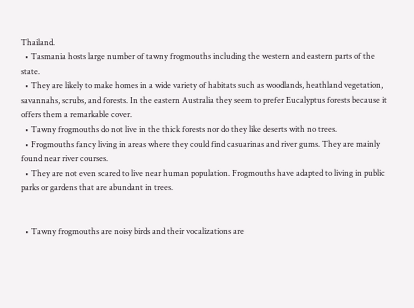Thailand.
  • Tasmania hosts large number of tawny frogmouths including the western and eastern parts of the state.
  • They are likely to make homes in a wide variety of habitats such as woodlands, heathland vegetation, savannahs, scrubs, and forests. In the eastern Australia they seem to prefer Eucalyptus forests because it offers them a remarkable cover.
  • Tawny frogmouths do not live in the thick forests nor do they like deserts with no trees.
  • Frogmouths fancy living in areas where they could find casuarinas and river gums. They are mainly found near river courses.
  • They are not even scared to live near human population. Frogmouths have adapted to living in public parks or gardens that are abundant in trees.


  • Tawny frogmouths are noisy birds and their vocalizations are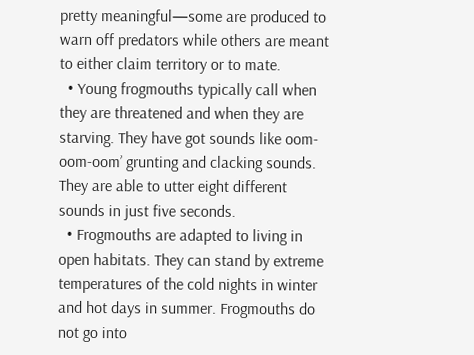pretty meaningful—some are produced to warn off predators while others are meant to either claim territory or to mate.
  • Young frogmouths typically call when they are threatened and when they are starving. They have got sounds like oom-oom-oom’ grunting and clacking sounds. They are able to utter eight different sounds in just five seconds.
  • Frogmouths are adapted to living in open habitats. They can stand by extreme temperatures of the cold nights in winter and hot days in summer. Frogmouths do not go into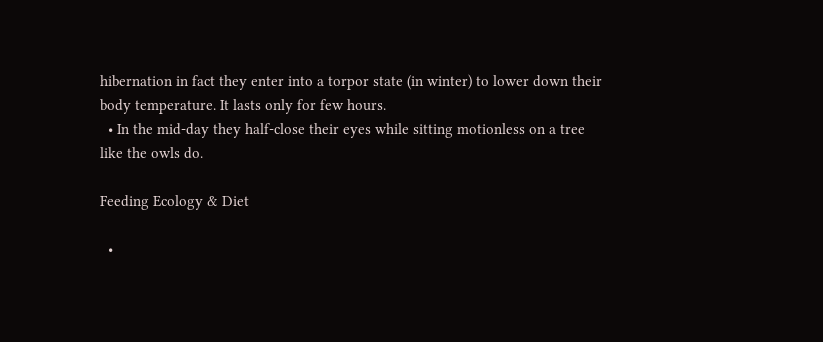hibernation in fact they enter into a torpor state (in winter) to lower down their body temperature. It lasts only for few hours.
  • In the mid-day they half-close their eyes while sitting motionless on a tree like the owls do.

Feeding Ecology & Diet

  •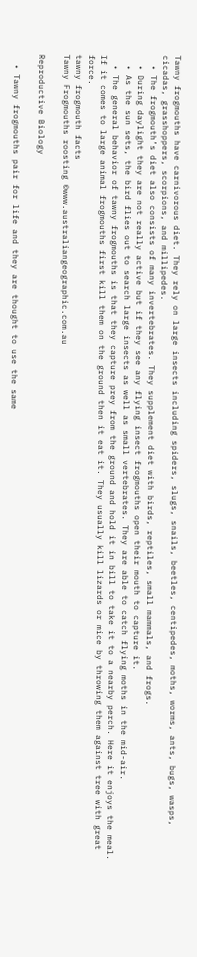Tawny frogmouths have carnivorous diet. They rely on large insects including spiders, slugs, snails, beetles, centipedes, moths, worms, ants, bugs, wasps, cicadas, grasshoppers, scorpions, and millipedes.
  • The frogmouth’s diet also consists of many invertebrates. They supplement diet with birds, reptiles, small mammals, and frogs.
  • During daylight they are not really active but if they see any flying insect frogmouths open their mouth to capture it.
  • As the sun sets, the bird flies out to search large insects as well as small vertebrates. They are able to catch flying moths in the mid-air.
  • The general behavior of tawny frogmouths is that they capture prey from the ground and hold it in bill to take it to a nearby perch. Here it enjoys the meal. If it comes to large animal frogmouths first kill them on the ground then it eat it. They usually kill lizards or mice by throwing them against tree with great force.
tawny frogmouth facts
Tawny Frogmouths roosting ©www.australiangeographic.com.au

Reproductive Biology

  • Tawny frogmouths pair for life and they are thought to use the same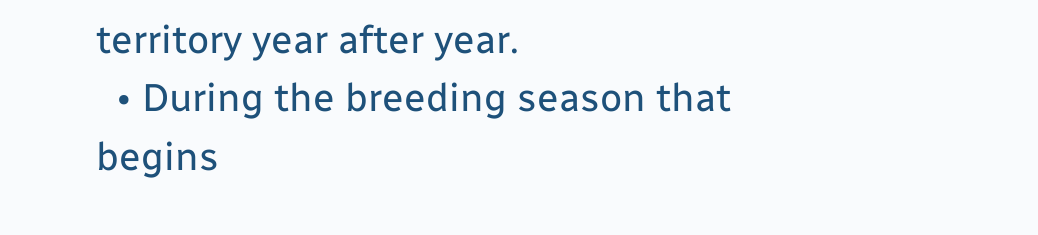territory year after year.
  • During the breeding season that begins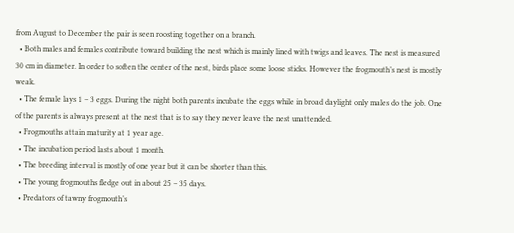from August to December the pair is seen roosting together on a branch.
  • Both males and females contribute toward building the nest which is mainly lined with twigs and leaves. The nest is measured 30 cm in diameter. In order to soften the center of the nest, birds place some loose sticks. However the frogmouth’s nest is mostly weak.
  • The female lays 1 – 3 eggs. During the night both parents incubate the eggs while in broad daylight only males do the job. One of the parents is always present at the nest that is to say they never leave the nest unattended.
  • Frogmouths attain maturity at 1 year age.
  • The incubation period lasts about 1 month.
  • The breeding interval is mostly of one year but it can be shorter than this.
  • The young frogmouths fledge out in about 25 – 35 days.
  • Predators of tawny frogmouth’s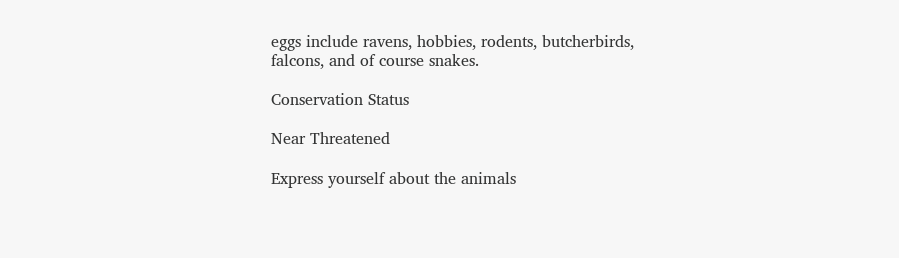eggs include ravens, hobbies, rodents, butcherbirds, falcons, and of course snakes.

Conservation Status

Near Threatened

Express yourself about the animals